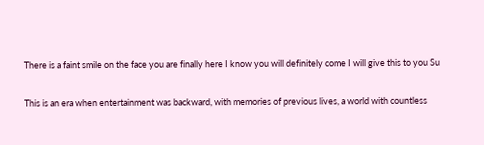There is a faint smile on the face you are finally here I know you will definitely come I will give this to you Su

This is an era when entertainment was backward, with memories of previous lives, a world with countless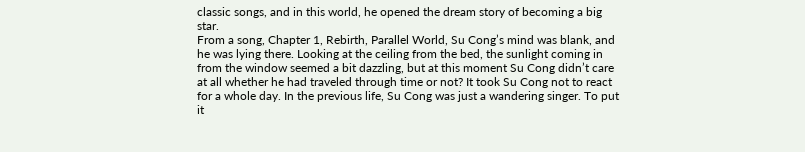classic songs, and in this world, he opened the dream story of becoming a big star.
From a song, Chapter 1, Rebirth, Parallel World, Su Cong’s mind was blank, and he was lying there. Looking at the ceiling from the bed, the sunlight coming in from the window seemed a bit dazzling, but at this moment Su Cong didn’t care at all whether he had traveled through time or not? It took Su Cong not to react for a whole day. In the previous life, Su Cong was just a wandering singer. To put it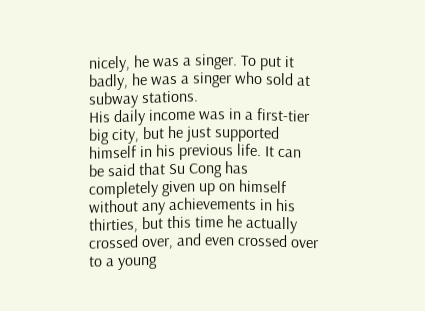nicely, he was a singer. To put it badly, he was a singer who sold at subway stations.
His daily income was in a first-tier big city, but he just supported himself in his previous life. It can be said that Su Cong has completely given up on himself without any achievements in his thirties, but this time he actually crossed over, and even crossed over to a young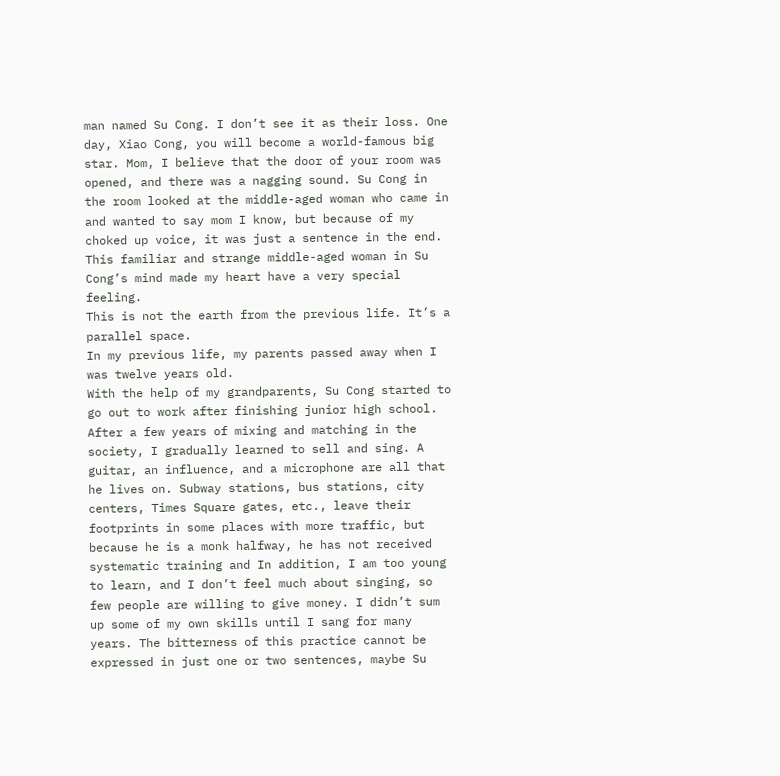man named Su Cong. I don’t see it as their loss. One day, Xiao Cong, you will become a world-famous big star. Mom, I believe that the door of your room was opened, and there was a nagging sound. Su Cong in the room looked at the middle-aged woman who came in and wanted to say mom I know, but because of my choked up voice, it was just a sentence in the end. This familiar and strange middle-aged woman in Su Cong’s mind made my heart have a very special feeling.
This is not the earth from the previous life. It’s a parallel space.
In my previous life, my parents passed away when I was twelve years old.
With the help of my grandparents, Su Cong started to go out to work after finishing junior high school. After a few years of mixing and matching in the society, I gradually learned to sell and sing. A guitar, an influence, and a microphone are all that he lives on. Subway stations, bus stations, city centers, Times Square gates, etc., leave their footprints in some places with more traffic, but because he is a monk halfway, he has not received systematic training and In addition, I am too young to learn, and I don’t feel much about singing, so few people are willing to give money. I didn’t sum up some of my own skills until I sang for many years. The bitterness of this practice cannot be expressed in just one or two sentences, maybe Su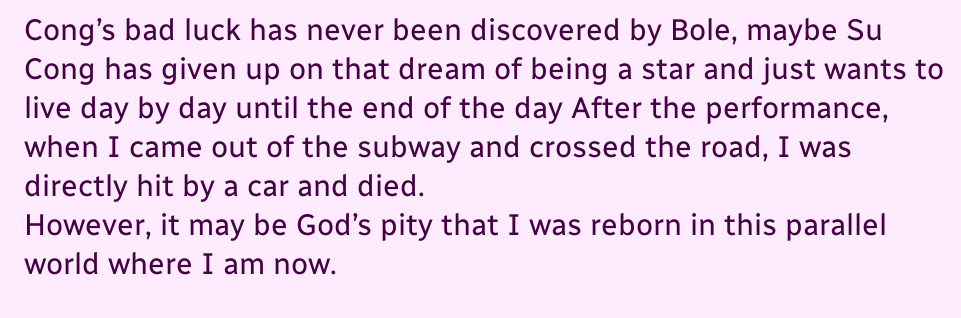Cong’s bad luck has never been discovered by Bole, maybe Su Cong has given up on that dream of being a star and just wants to live day by day until the end of the day After the performance, when I came out of the subway and crossed the road, I was directly hit by a car and died.
However, it may be God’s pity that I was reborn in this parallel world where I am now.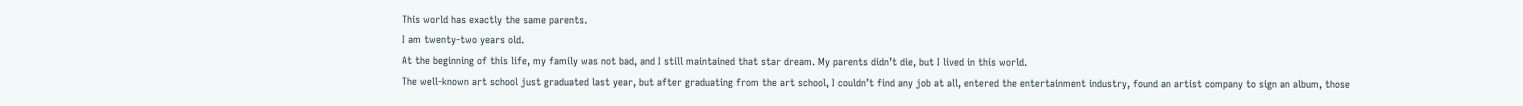This world has exactly the same parents.
I am twenty-two years old.
At the beginning of this life, my family was not bad, and I still maintained that star dream. My parents didn’t die, but I lived in this world.
The well-known art school just graduated last year, but after graduating from the art school, I couldn’t find any job at all, entered the entertainment industry, found an artist company to sign an album, those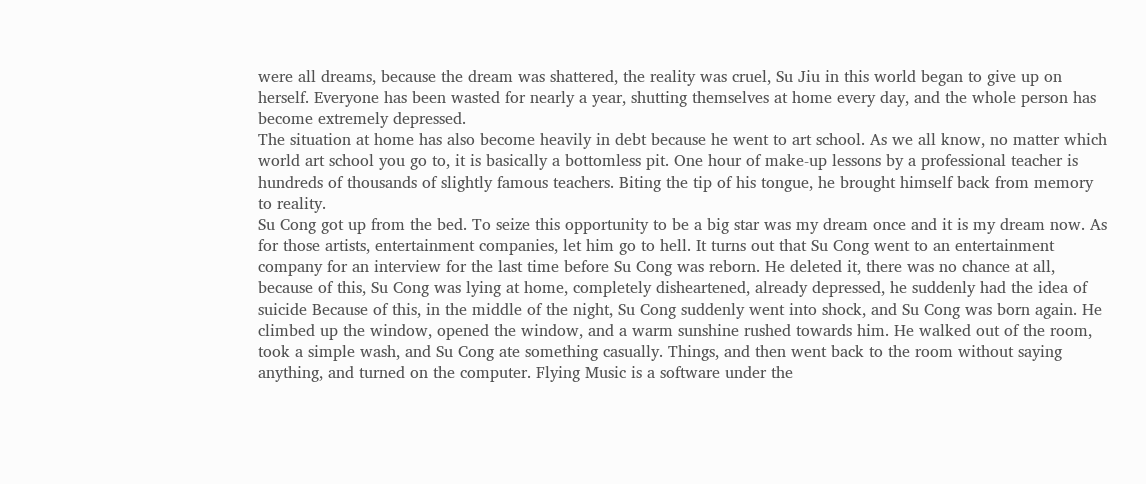were all dreams, because the dream was shattered, the reality was cruel, Su Jiu in this world began to give up on herself. Everyone has been wasted for nearly a year, shutting themselves at home every day, and the whole person has become extremely depressed.
The situation at home has also become heavily in debt because he went to art school. As we all know, no matter which world art school you go to, it is basically a bottomless pit. One hour of make-up lessons by a professional teacher is hundreds of thousands of slightly famous teachers. Biting the tip of his tongue, he brought himself back from memory to reality.
Su Cong got up from the bed. To seize this opportunity to be a big star was my dream once and it is my dream now. As for those artists, entertainment companies, let him go to hell. It turns out that Su Cong went to an entertainment company for an interview for the last time before Su Cong was reborn. He deleted it, there was no chance at all, because of this, Su Cong was lying at home, completely disheartened, already depressed, he suddenly had the idea of suicide Because of this, in the middle of the night, Su Cong suddenly went into shock, and Su Cong was born again. He climbed up the window, opened the window, and a warm sunshine rushed towards him. He walked out of the room, took a simple wash, and Su Cong ate something casually. Things, and then went back to the room without saying anything, and turned on the computer. Flying Music is a software under the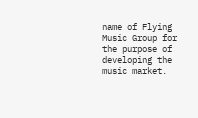name of Flying Music Group for the purpose of developing the music market.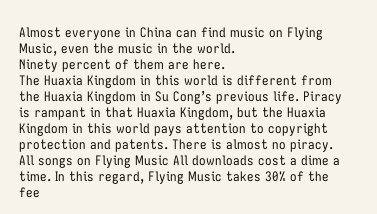Almost everyone in China can find music on Flying Music, even the music in the world.
Ninety percent of them are here.
The Huaxia Kingdom in this world is different from the Huaxia Kingdom in Su Cong’s previous life. Piracy is rampant in that Huaxia Kingdom, but the Huaxia Kingdom in this world pays attention to copyright protection and patents. There is almost no piracy.
All songs on Flying Music All downloads cost a dime a time. In this regard, Flying Music takes 30% of the fee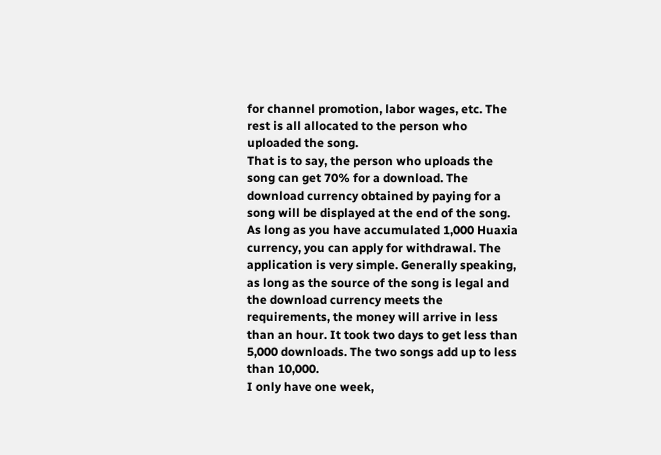for channel promotion, labor wages, etc. The rest is all allocated to the person who uploaded the song.
That is to say, the person who uploads the song can get 70% for a download. The download currency obtained by paying for a song will be displayed at the end of the song. As long as you have accumulated 1,000 Huaxia currency, you can apply for withdrawal. The application is very simple. Generally speaking, as long as the source of the song is legal and the download currency meets the requirements, the money will arrive in less than an hour. It took two days to get less than 5,000 downloads. The two songs add up to less than 10,000.
I only have one week,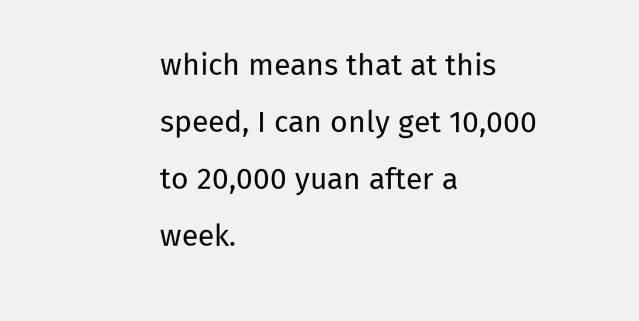which means that at this speed, I can only get 10,000 to 20,000 yuan after a week.